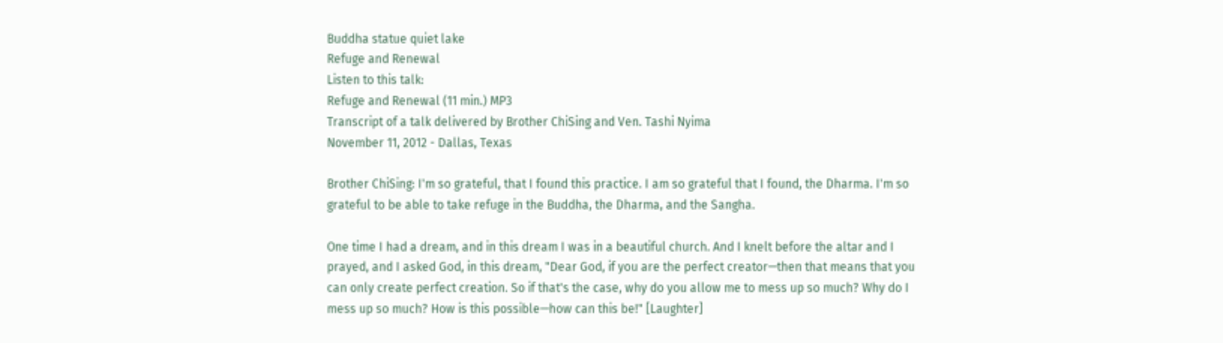Buddha statue quiet lake
Refuge and Renewal
Listen to this talk:
Refuge and Renewal (11 min.) MP3
Transcript of a talk delivered by Brother ChiSing and Ven. Tashi Nyima
November 11, 2012 - Dallas, Texas

Brother ChiSing: I'm so grateful, that I found this practice. I am so grateful that I found, the Dharma. I'm so grateful to be able to take refuge in the Buddha, the Dharma, and the Sangha.

One time I had a dream, and in this dream I was in a beautiful church. And I knelt before the altar and I prayed, and I asked God, in this dream, "Dear God, if you are the perfect creator—then that means that you can only create perfect creation. So if that's the case, why do you allow me to mess up so much? Why do I mess up so much? How is this possible—how can this be!" [Laughter]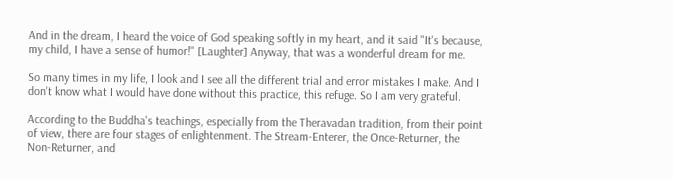And in the dream, I heard the voice of God speaking softly in my heart, and it said "It's because, my child, I have a sense of humor!" [Laughter] Anyway, that was a wonderful dream for me.

So many times in my life, I look and I see all the different trial and error mistakes I make. And I don't know what I would have done without this practice, this refuge. So I am very grateful.

According to the Buddha's teachings, especially from the Theravadan tradition, from their point of view, there are four stages of enlightenment. The Stream-Enterer, the Once-Returner, the Non-Returner, and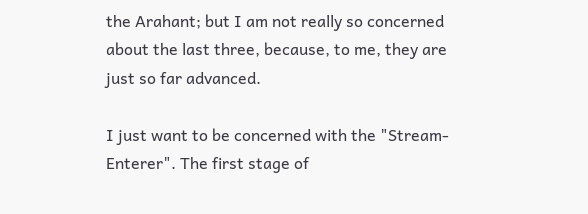the Arahant; but I am not really so concerned about the last three, because, to me, they are just so far advanced.

I just want to be concerned with the "Stream-Enterer". The first stage of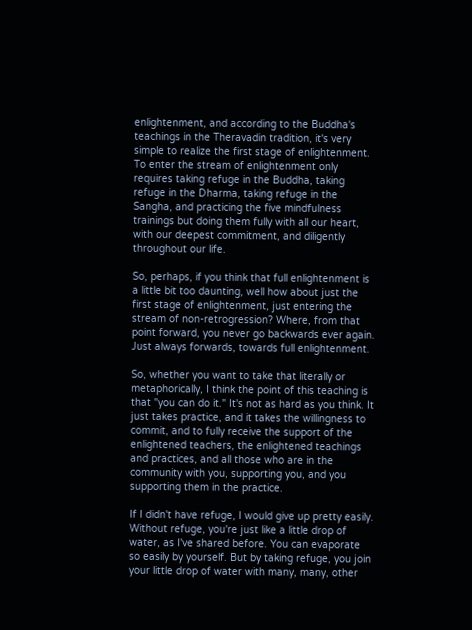enlightenment, and according to the Buddha's teachings in the Theravadin tradition, it's very simple to realize the first stage of enlightenment. To enter the stream of enlightenment only requires taking refuge in the Buddha, taking refuge in the Dharma, taking refuge in the Sangha, and practicing the five mindfulness trainings but doing them fully with all our heart, with our deepest commitment, and diligently throughout our life.

So, perhaps, if you think that full enlightenment is a little bit too daunting, well how about just the first stage of enlightenment, just entering the stream of non-retrogression? Where, from that point forward, you never go backwards ever again. Just always forwards, towards full enlightenment.

So, whether you want to take that literally or metaphorically, I think the point of this teaching is that "you can do it." It's not as hard as you think. It just takes practice, and it takes the willingness to commit, and to fully receive the support of the enlightened teachers, the enlightened teachings and practices, and all those who are in the community with you, supporting you, and you supporting them in the practice.

If I didn't have refuge, I would give up pretty easily. Without refuge, you're just like a little drop of water, as I've shared before. You can evaporate so easily by yourself. But by taking refuge, you join your little drop of water with many, many, other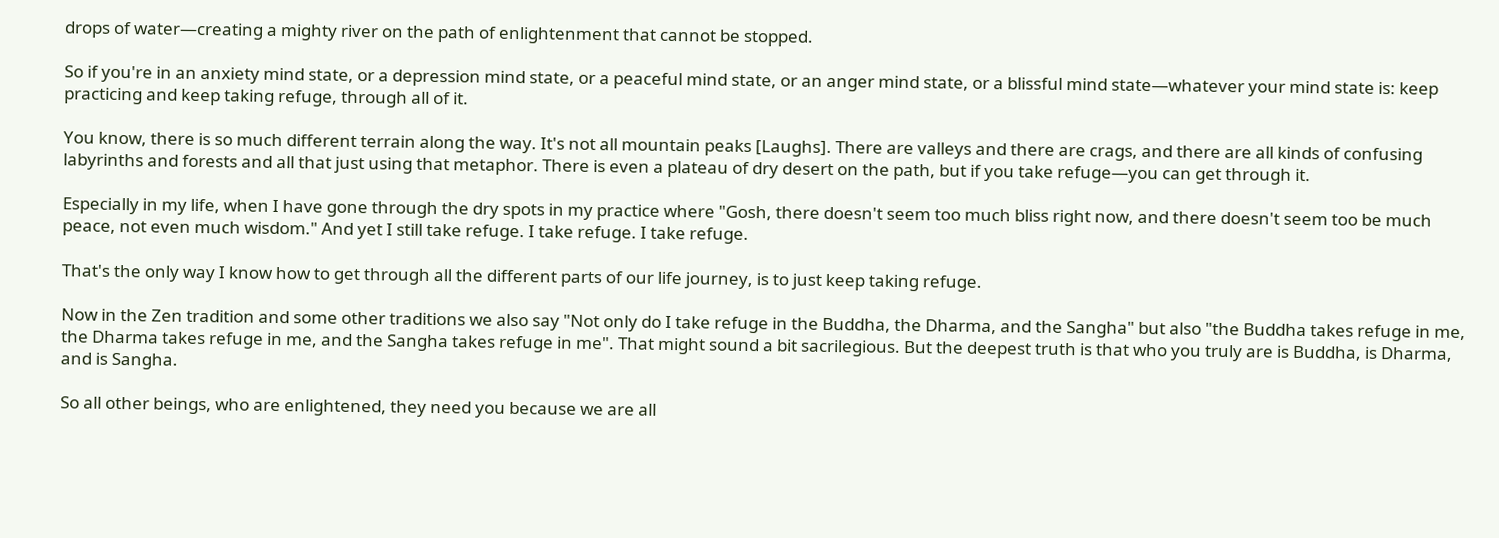drops of water—creating a mighty river on the path of enlightenment that cannot be stopped.

So if you're in an anxiety mind state, or a depression mind state, or a peaceful mind state, or an anger mind state, or a blissful mind state—whatever your mind state is: keep practicing and keep taking refuge, through all of it.

You know, there is so much different terrain along the way. It's not all mountain peaks [Laughs]. There are valleys and there are crags, and there are all kinds of confusing labyrinths and forests and all that just using that metaphor. There is even a plateau of dry desert on the path, but if you take refuge—you can get through it.

Especially in my life, when I have gone through the dry spots in my practice where "Gosh, there doesn't seem too much bliss right now, and there doesn't seem too be much peace, not even much wisdom." And yet I still take refuge. I take refuge. I take refuge.

That's the only way I know how to get through all the different parts of our life journey, is to just keep taking refuge.

Now in the Zen tradition and some other traditions we also say "Not only do I take refuge in the Buddha, the Dharma, and the Sangha" but also "the Buddha takes refuge in me, the Dharma takes refuge in me, and the Sangha takes refuge in me". That might sound a bit sacrilegious. But the deepest truth is that who you truly are is Buddha, is Dharma, and is Sangha.

So all other beings, who are enlightened, they need you because we are all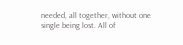needed, all together, without one single being lost. All of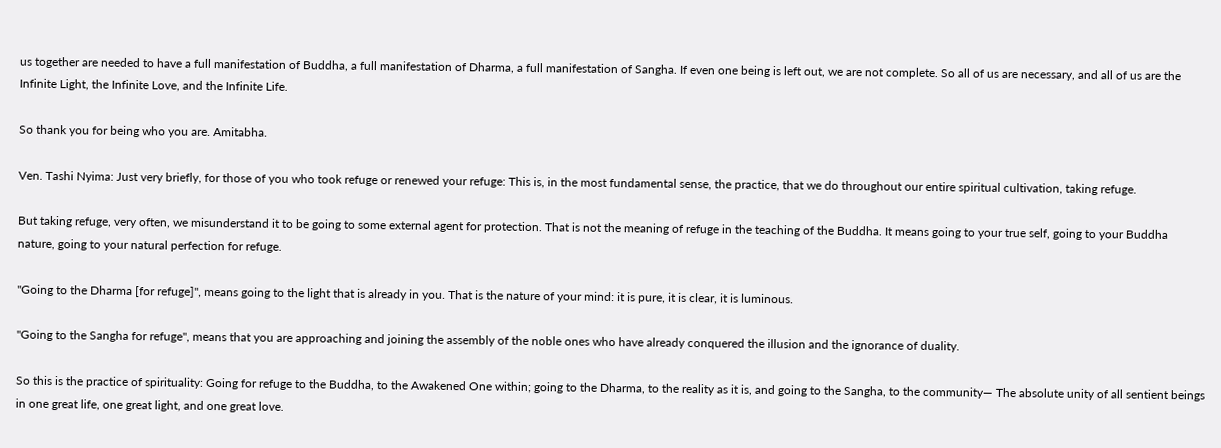us together are needed to have a full manifestation of Buddha, a full manifestation of Dharma, a full manifestation of Sangha. If even one being is left out, we are not complete. So all of us are necessary, and all of us are the Infinite Light, the Infinite Love, and the Infinite Life.

So thank you for being who you are. Amitabha.

Ven. Tashi Nyima: Just very briefly, for those of you who took refuge or renewed your refuge: This is, in the most fundamental sense, the practice, that we do throughout our entire spiritual cultivation, taking refuge.

But taking refuge, very often, we misunderstand it to be going to some external agent for protection. That is not the meaning of refuge in the teaching of the Buddha. It means going to your true self, going to your Buddha nature, going to your natural perfection for refuge.

"Going to the Dharma [for refuge]", means going to the light that is already in you. That is the nature of your mind: it is pure, it is clear, it is luminous.

"Going to the Sangha for refuge", means that you are approaching and joining the assembly of the noble ones who have already conquered the illusion and the ignorance of duality.

So this is the practice of spirituality: Going for refuge to the Buddha, to the Awakened One within; going to the Dharma, to the reality as it is, and going to the Sangha, to the community— The absolute unity of all sentient beings in one great life, one great light, and one great love.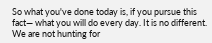So what you've done today is, if you pursue this fact— what you will do every day. It is no different. We are not hunting for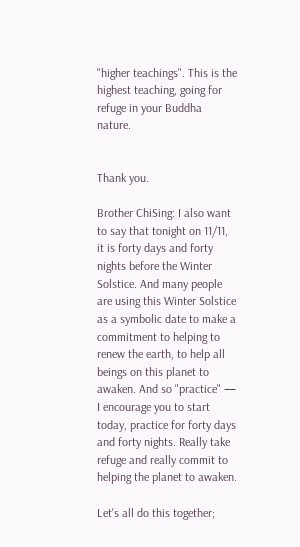"higher teachings". This is the highest teaching, going for refuge in your Buddha nature.


Thank you.

Brother ChiSing: I also want to say that tonight on 11/11, it is forty days and forty nights before the Winter Solstice. And many people are using this Winter Solstice as a symbolic date to make a commitment to helping to renew the earth, to help all beings on this planet to awaken. And so "practice" — I encourage you to start today, practice for forty days and forty nights. Really take refuge and really commit to helping the planet to awaken.

Let's all do this together;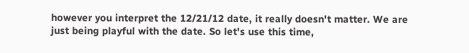however you interpret the 12/21/12 date, it really doesn't matter. We are just being playful with the date. So let's use this time,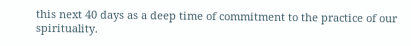this next 40 days as a deep time of commitment to the practice of our spirituality.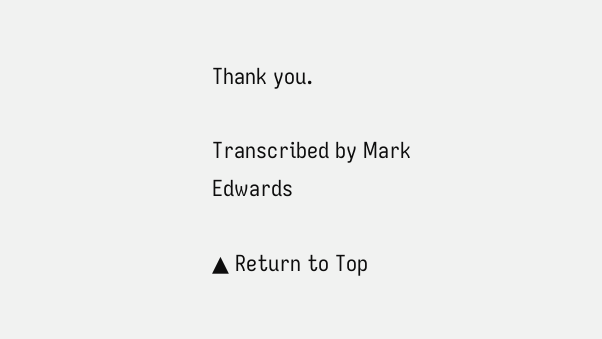Thank you.

Transcribed by Mark Edwards

▲ Return to Top